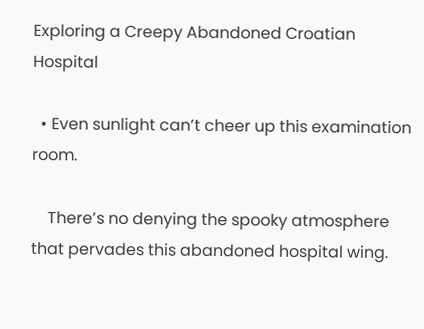Exploring a Creepy Abandoned Croatian Hospital

  • Even sunlight can’t cheer up this examination room.

    There’s no denying the spooky atmosphere that pervades this abandoned hospital wing.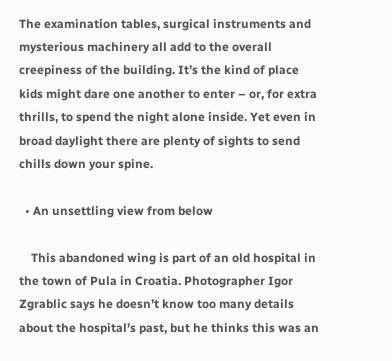The examination tables, surgical instruments and mysterious machinery all add to the overall creepiness of the building. It’s the kind of place kids might dare one another to enter – or, for extra thrills, to spend the night alone inside. Yet even in broad daylight there are plenty of sights to send chills down your spine.

  • An unsettling view from below

    This abandoned wing is part of an old hospital in the town of Pula in Croatia. Photographer Igor Zgrablic says he doesn’t know too many details about the hospital’s past, but he thinks this was an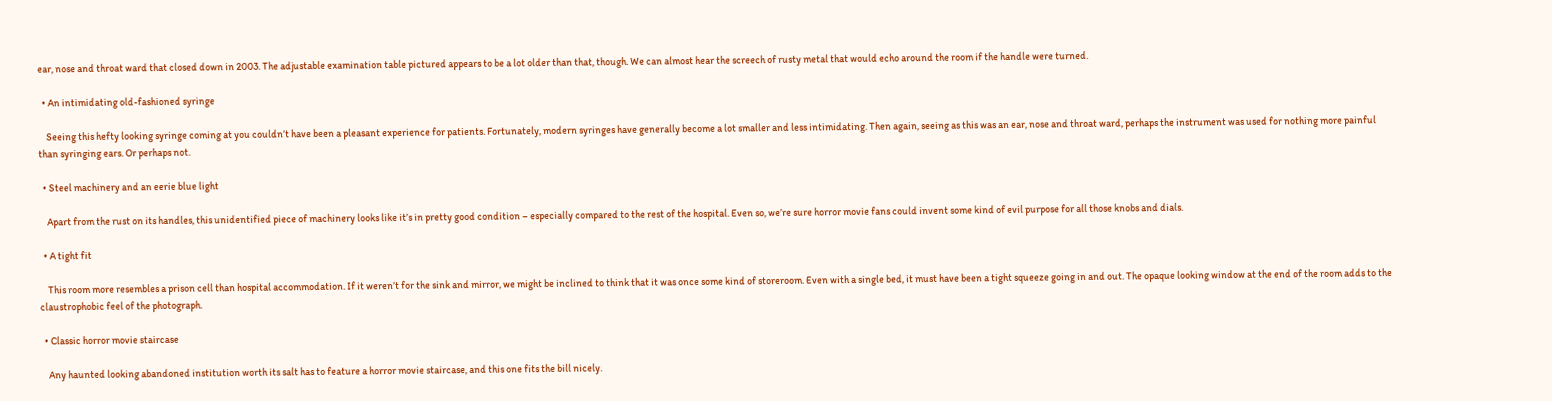ear, nose and throat ward that closed down in 2003. The adjustable examination table pictured appears to be a lot older than that, though. We can almost hear the screech of rusty metal that would echo around the room if the handle were turned.

  • An intimidating old-fashioned syringe

    Seeing this hefty looking syringe coming at you couldn’t have been a pleasant experience for patients. Fortunately, modern syringes have generally become a lot smaller and less intimidating. Then again, seeing as this was an ear, nose and throat ward, perhaps the instrument was used for nothing more painful than syringing ears. Or perhaps not.

  • Steel machinery and an eerie blue light

    Apart from the rust on its handles, this unidentified piece of machinery looks like it’s in pretty good condition – especially compared to the rest of the hospital. Even so, we’re sure horror movie fans could invent some kind of evil purpose for all those knobs and dials.

  • A tight fit

    This room more resembles a prison cell than hospital accommodation. If it weren’t for the sink and mirror, we might be inclined to think that it was once some kind of storeroom. Even with a single bed, it must have been a tight squeeze going in and out. The opaque looking window at the end of the room adds to the claustrophobic feel of the photograph.

  • Classic horror movie staircase

    Any haunted looking abandoned institution worth its salt has to feature a horror movie staircase, and this one fits the bill nicely.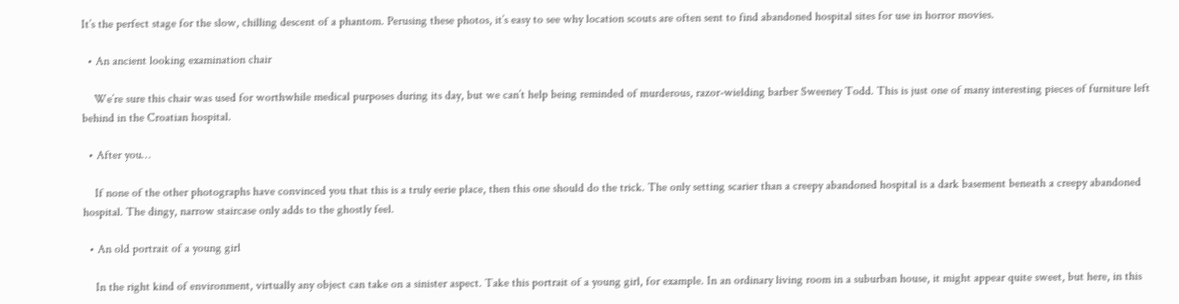It’s the perfect stage for the slow, chilling descent of a phantom. Perusing these photos, it’s easy to see why location scouts are often sent to find abandoned hospital sites for use in horror movies.

  • An ancient looking examination chair

    We’re sure this chair was used for worthwhile medical purposes during its day, but we can’t help being reminded of murderous, razor-wielding barber Sweeney Todd. This is just one of many interesting pieces of furniture left behind in the Croatian hospital.

  • After you…

    If none of the other photographs have convinced you that this is a truly eerie place, then this one should do the trick. The only setting scarier than a creepy abandoned hospital is a dark basement beneath a creepy abandoned hospital. The dingy, narrow staircase only adds to the ghostly feel.

  • An old portrait of a young girl

    In the right kind of environment, virtually any object can take on a sinister aspect. Take this portrait of a young girl, for example. In an ordinary living room in a suburban house, it might appear quite sweet, but here, in this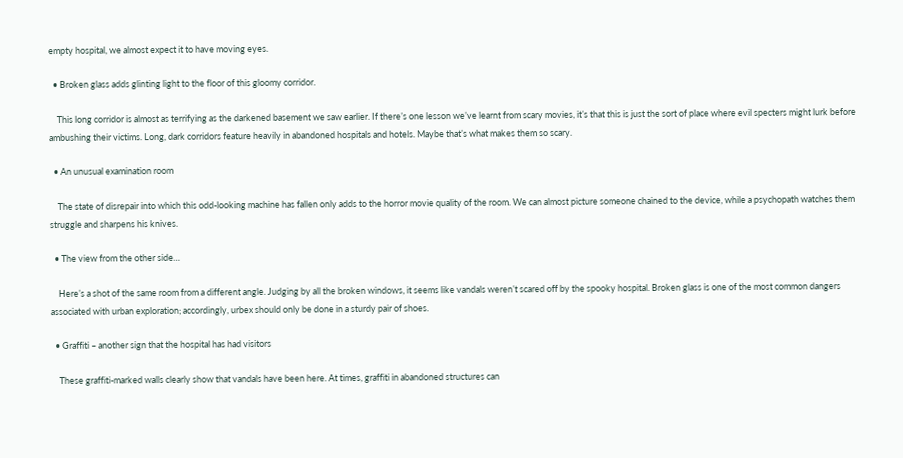empty hospital, we almost expect it to have moving eyes.

  • Broken glass adds glinting light to the floor of this gloomy corridor.

    This long corridor is almost as terrifying as the darkened basement we saw earlier. If there’s one lesson we’ve learnt from scary movies, it’s that this is just the sort of place where evil specters might lurk before ambushing their victims. Long, dark corridors feature heavily in abandoned hospitals and hotels. Maybe that’s what makes them so scary.

  • An unusual examination room

    The state of disrepair into which this odd-looking machine has fallen only adds to the horror movie quality of the room. We can almost picture someone chained to the device, while a psychopath watches them struggle and sharpens his knives.

  • The view from the other side…

    Here’s a shot of the same room from a different angle. Judging by all the broken windows, it seems like vandals weren’t scared off by the spooky hospital. Broken glass is one of the most common dangers associated with urban exploration; accordingly, urbex should only be done in a sturdy pair of shoes.

  • Graffiti – another sign that the hospital has had visitors

    These graffiti-marked walls clearly show that vandals have been here. At times, graffiti in abandoned structures can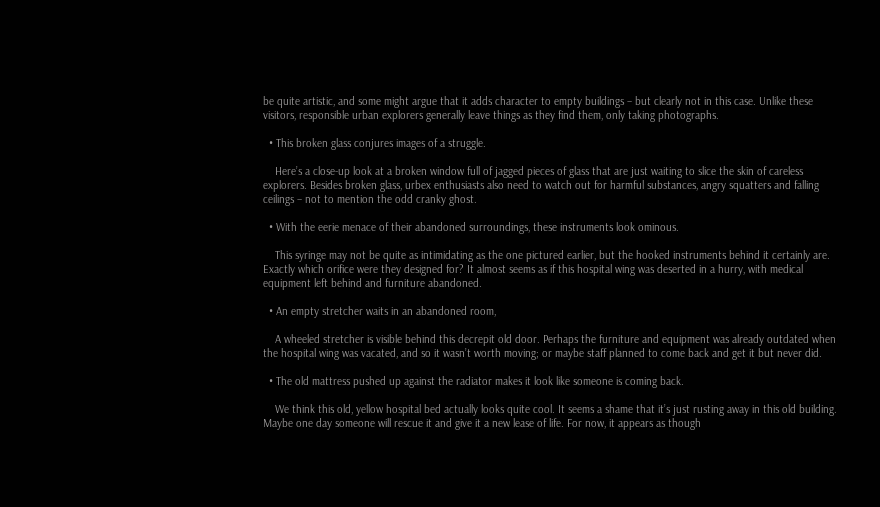be quite artistic, and some might argue that it adds character to empty buildings – but clearly not in this case. Unlike these visitors, responsible urban explorers generally leave things as they find them, only taking photographs.

  • This broken glass conjures images of a struggle.

    Here’s a close-up look at a broken window full of jagged pieces of glass that are just waiting to slice the skin of careless explorers. Besides broken glass, urbex enthusiasts also need to watch out for harmful substances, angry squatters and falling ceilings – not to mention the odd cranky ghost.

  • With the eerie menace of their abandoned surroundings, these instruments look ominous.

    This syringe may not be quite as intimidating as the one pictured earlier, but the hooked instruments behind it certainly are. Exactly which orifice were they designed for? It almost seems as if this hospital wing was deserted in a hurry, with medical equipment left behind and furniture abandoned.

  • An empty stretcher waits in an abandoned room,

    A wheeled stretcher is visible behind this decrepit old door. Perhaps the furniture and equipment was already outdated when the hospital wing was vacated, and so it wasn’t worth moving; or maybe staff planned to come back and get it but never did.

  • The old mattress pushed up against the radiator makes it look like someone is coming back.

    We think this old, yellow hospital bed actually looks quite cool. It seems a shame that it’s just rusting away in this old building. Maybe one day someone will rescue it and give it a new lease of life. For now, it appears as though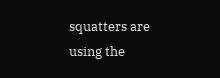squatters are using the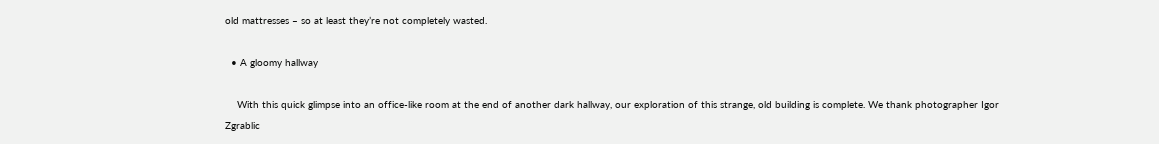old mattresses – so at least they’re not completely wasted.

  • A gloomy hallway

    With this quick glimpse into an office-like room at the end of another dark hallway, our exploration of this strange, old building is complete. We thank photographer Igor Zgrablic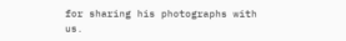for sharing his photographs with us.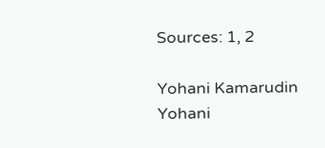Sources: 1, 2

Yohani Kamarudin
Yohani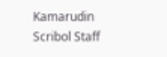Kamarudin
Scribol Staff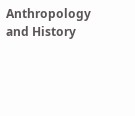Anthropology and History